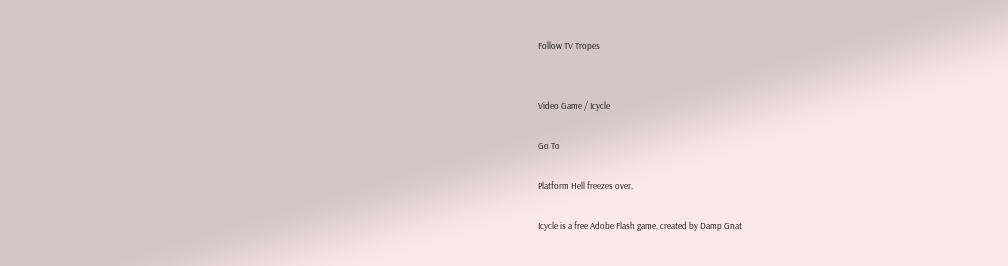Follow TV Tropes


Video Game / Icycle

Go To

Platform Hell freezes over.

Icycle is a free Adobe Flash game, created by Damp Gnat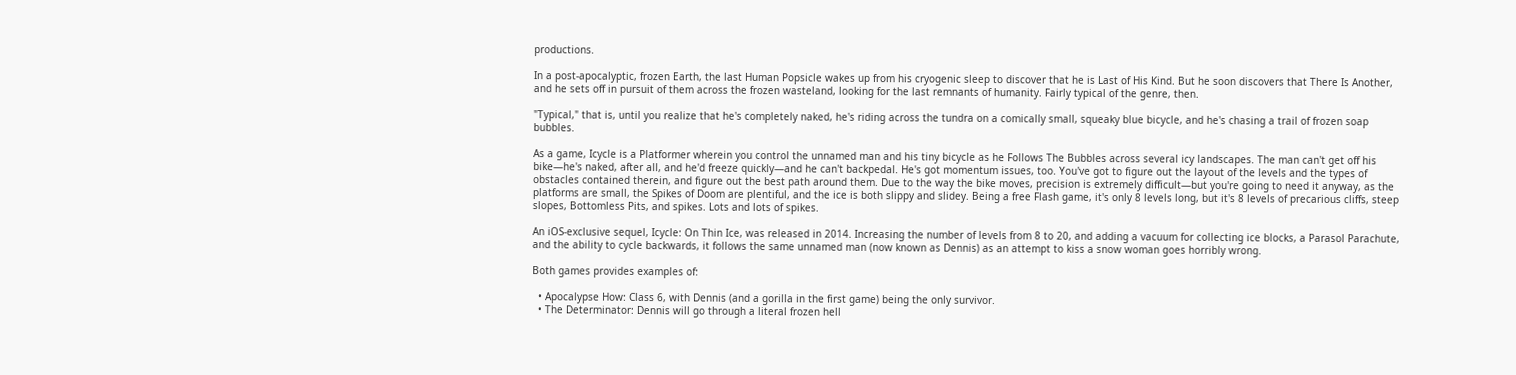productions.

In a post-apocalyptic, frozen Earth, the last Human Popsicle wakes up from his cryogenic sleep to discover that he is Last of His Kind. But he soon discovers that There Is Another, and he sets off in pursuit of them across the frozen wasteland, looking for the last remnants of humanity. Fairly typical of the genre, then.

"Typical," that is, until you realize that he's completely naked, he's riding across the tundra on a comically small, squeaky blue bicycle, and he's chasing a trail of frozen soap bubbles.

As a game, Icycle is a Platformer wherein you control the unnamed man and his tiny bicycle as he Follows The Bubbles across several icy landscapes. The man can't get off his bike—he's naked, after all, and he'd freeze quickly—and he can't backpedal. He's got momentum issues, too. You've got to figure out the layout of the levels and the types of obstacles contained therein, and figure out the best path around them. Due to the way the bike moves, precision is extremely difficult—but you're going to need it anyway, as the platforms are small, the Spikes of Doom are plentiful, and the ice is both slippy and slidey. Being a free Flash game, it's only 8 levels long, but it's 8 levels of precarious cliffs, steep slopes, Bottomless Pits, and spikes. Lots and lots of spikes.

An iOS-exclusive sequel, Icycle: On Thin Ice, was released in 2014. Increasing the number of levels from 8 to 20, and adding a vacuum for collecting ice blocks, a Parasol Parachute, and the ability to cycle backwards, it follows the same unnamed man (now known as Dennis) as an attempt to kiss a snow woman goes horribly wrong.

Both games provides examples of:

  • Apocalypse How: Class 6, with Dennis (and a gorilla in the first game) being the only survivor.
  • The Determinator: Dennis will go through a literal frozen hell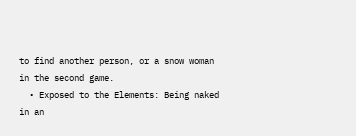to find another person, or a snow woman in the second game.
  • Exposed to the Elements: Being naked in an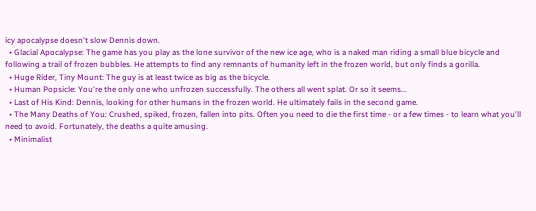icy apocalypse doesn't slow Dennis down.
  • Glacial Apocalypse: The game has you play as the lone survivor of the new ice age, who is a naked man riding a small blue bicycle and following a trail of frozen bubbles. He attempts to find any remnants of humanity left in the frozen world, but only finds a gorilla.
  • Huge Rider, Tiny Mount: The guy is at least twice as big as the bicycle.
  • Human Popsicle: You're the only one who unfrozen successfully. The others all went splat. Or so it seems...
  • Last of His Kind: Dennis, looking for other humans in the frozen world. He ultimately fails in the second game.
  • The Many Deaths of You: Crushed, spiked, frozen, fallen into pits. Often you need to die the first time - or a few times - to learn what you'll need to avoid. Fortunately, the deaths a quite amusing.
  • Minimalist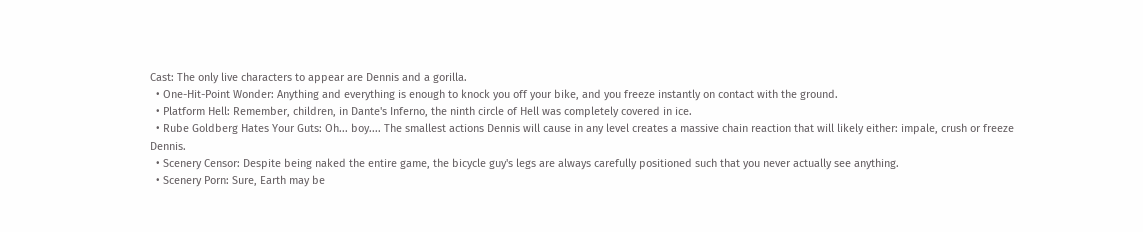Cast: The only live characters to appear are Dennis and a gorilla.
  • One-Hit-Point Wonder: Anything and everything is enough to knock you off your bike, and you freeze instantly on contact with the ground.
  • Platform Hell: Remember, children, in Dante's Inferno, the ninth circle of Hell was completely covered in ice.
  • Rube Goldberg Hates Your Guts: Oh... boy.... The smallest actions Dennis will cause in any level creates a massive chain reaction that will likely either: impale, crush or freeze Dennis.
  • Scenery Censor: Despite being naked the entire game, the bicycle guy's legs are always carefully positioned such that you never actually see anything.
  • Scenery Porn: Sure, Earth may be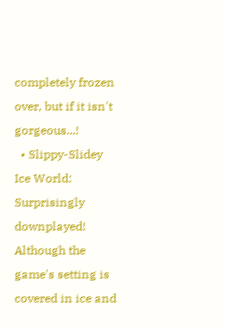completely frozen over, but if it isn't gorgeous...!
  • Slippy-Slidey Ice World: Surprisingly downplayed! Although the game's setting is covered in ice and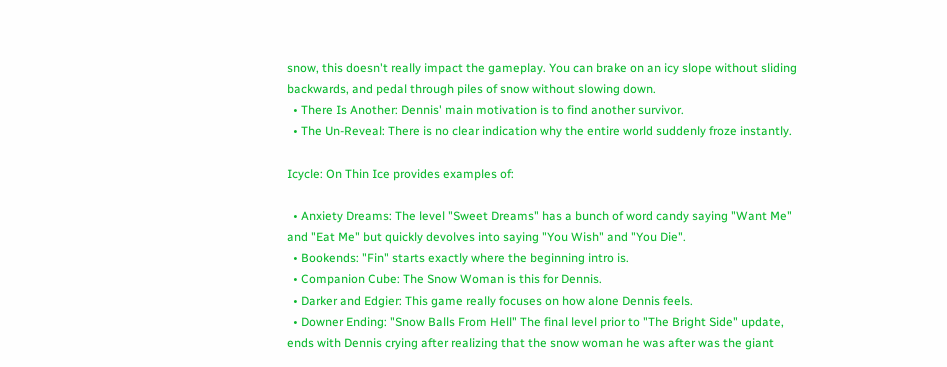snow, this doesn't really impact the gameplay. You can brake on an icy slope without sliding backwards, and pedal through piles of snow without slowing down.
  • There Is Another: Dennis' main motivation is to find another survivor.
  • The Un-Reveal: There is no clear indication why the entire world suddenly froze instantly.

Icycle: On Thin Ice provides examples of:

  • Anxiety Dreams: The level "Sweet Dreams" has a bunch of word candy saying "Want Me" and "Eat Me" but quickly devolves into saying "You Wish" and "You Die".
  • Bookends: "Fin" starts exactly where the beginning intro is.
  • Companion Cube: The Snow Woman is this for Dennis.
  • Darker and Edgier: This game really focuses on how alone Dennis feels.
  • Downer Ending: "Snow Balls From Hell" The final level prior to "The Bright Side" update, ends with Dennis crying after realizing that the snow woman he was after was the giant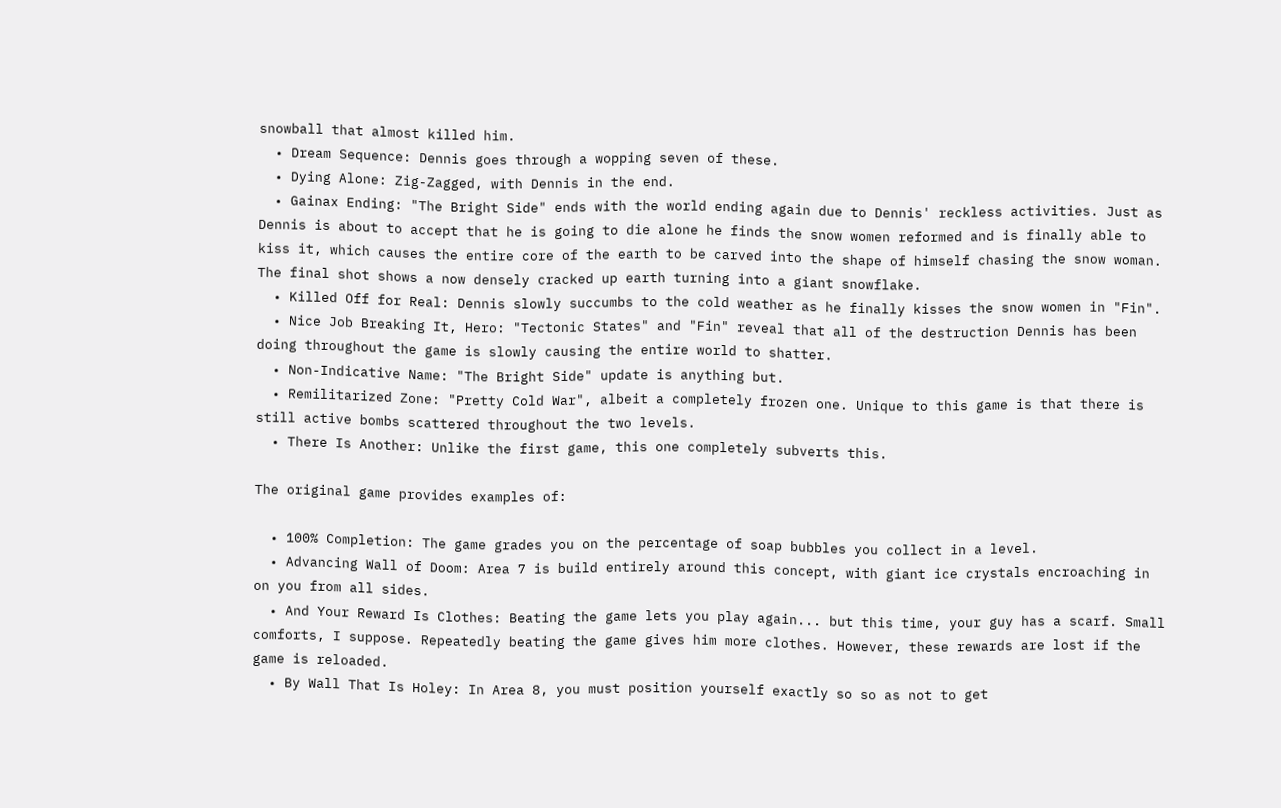snowball that almost killed him.
  • Dream Sequence: Dennis goes through a wopping seven of these.
  • Dying Alone: Zig-Zagged, with Dennis in the end.
  • Gainax Ending: "The Bright Side" ends with the world ending again due to Dennis' reckless activities. Just as Dennis is about to accept that he is going to die alone he finds the snow women reformed and is finally able to kiss it, which causes the entire core of the earth to be carved into the shape of himself chasing the snow woman. The final shot shows a now densely cracked up earth turning into a giant snowflake.
  • Killed Off for Real: Dennis slowly succumbs to the cold weather as he finally kisses the snow women in "Fin".
  • Nice Job Breaking It, Hero: "Tectonic States" and "Fin" reveal that all of the destruction Dennis has been doing throughout the game is slowly causing the entire world to shatter.
  • Non-Indicative Name: "The Bright Side" update is anything but.
  • Remilitarized Zone: "Pretty Cold War", albeit a completely frozen one. Unique to this game is that there is still active bombs scattered throughout the two levels.
  • There Is Another: Unlike the first game, this one completely subverts this.

The original game provides examples of:

  • 100% Completion: The game grades you on the percentage of soap bubbles you collect in a level.
  • Advancing Wall of Doom: Area 7 is build entirely around this concept, with giant ice crystals encroaching in on you from all sides.
  • And Your Reward Is Clothes: Beating the game lets you play again... but this time, your guy has a scarf. Small comforts, I suppose. Repeatedly beating the game gives him more clothes. However, these rewards are lost if the game is reloaded.
  • By Wall That Is Holey: In Area 8, you must position yourself exactly so so as not to get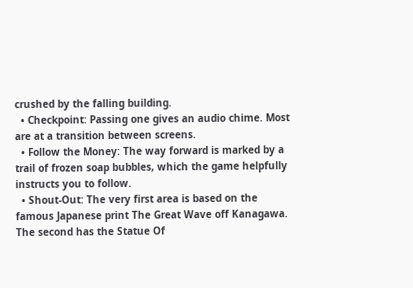crushed by the falling building.
  • Checkpoint: Passing one gives an audio chime. Most are at a transition between screens.
  • Follow the Money: The way forward is marked by a trail of frozen soap bubbles, which the game helpfully instructs you to follow.
  • Shout-Out: The very first area is based on the famous Japanese print The Great Wave off Kanagawa. The second has the Statue Of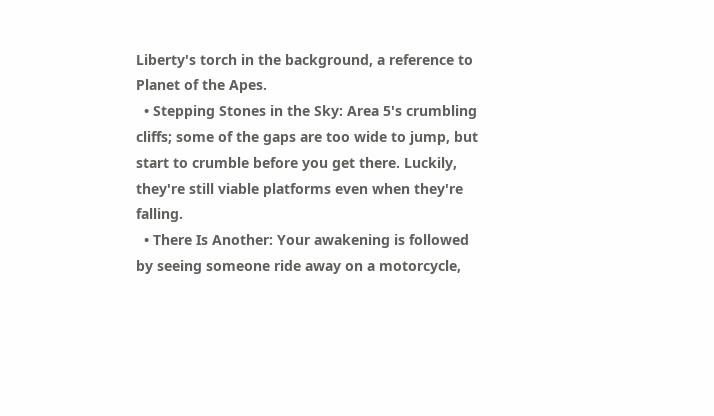Liberty's torch in the background, a reference to Planet of the Apes.
  • Stepping Stones in the Sky: Area 5's crumbling cliffs; some of the gaps are too wide to jump, but start to crumble before you get there. Luckily, they're still viable platforms even when they're falling.
  • There Is Another: Your awakening is followed by seeing someone ride away on a motorcycle,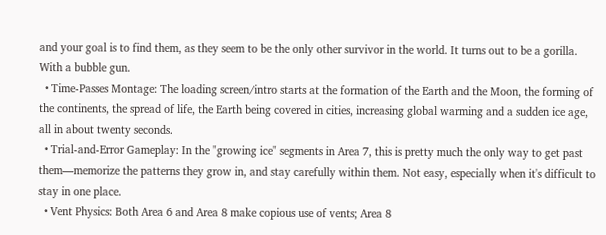and your goal is to find them, as they seem to be the only other survivor in the world. It turns out to be a gorilla. With a bubble gun.
  • Time-Passes Montage: The loading screen/intro starts at the formation of the Earth and the Moon, the forming of the continents, the spread of life, the Earth being covered in cities, increasing global warming and a sudden ice age, all in about twenty seconds.
  • Trial-and-Error Gameplay: In the "growing ice" segments in Area 7, this is pretty much the only way to get past them—memorize the patterns they grow in, and stay carefully within them. Not easy, especially when it's difficult to stay in one place.
  • Vent Physics: Both Area 6 and Area 8 make copious use of vents; Area 8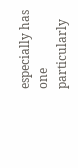especially has one particularly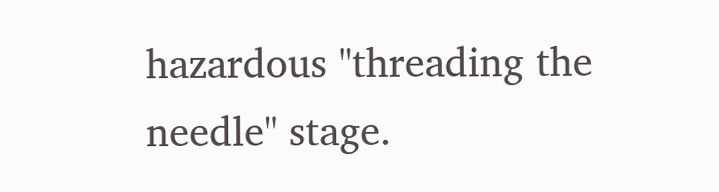hazardous "threading the needle" stage.